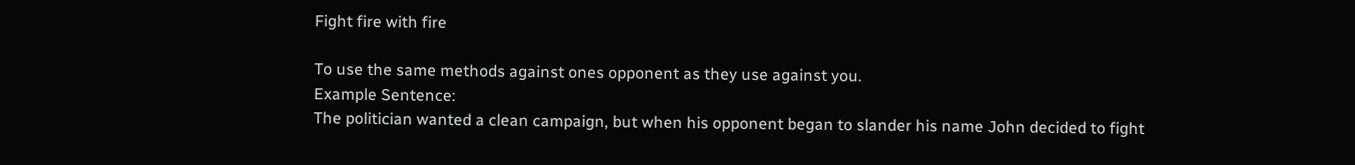Fight fire with fire

To use the same methods against ones opponent as they use against you.
Example Sentence:
The politician wanted a clean campaign, but when his opponent began to slander his name John decided to fight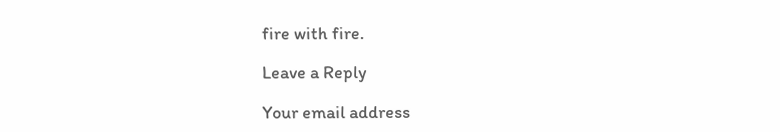fire with fire.

Leave a Reply

Your email address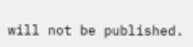will not be published.